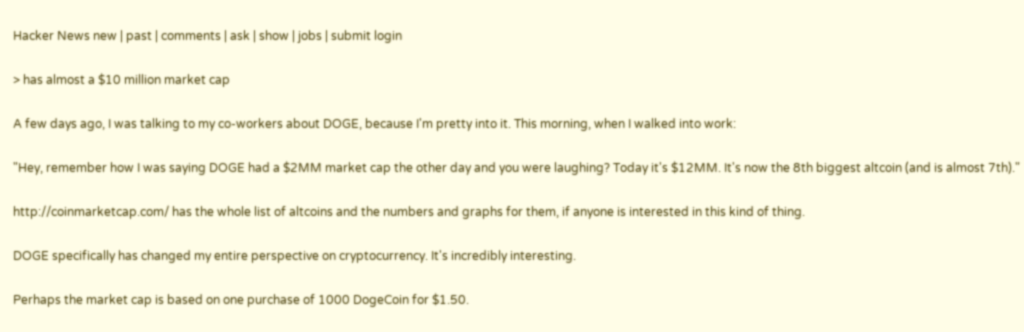Hacker News new | past | comments | ask | show | jobs | submit login

> has almost a $10 million market cap

A few days ago, I was talking to my co-workers about DOGE, because I'm pretty into it. This morning, when I walked into work:

"Hey, remember how I was saying DOGE had a $2MM market cap the other day and you were laughing? Today it's $12MM. It's now the 8th biggest altcoin (and is almost 7th)."

http://coinmarketcap.com/ has the whole list of altcoins and the numbers and graphs for them, if anyone is interested in this kind of thing.

DOGE specifically has changed my entire perspective on cryptocurrency. It's incredibly interesting.

Perhaps the market cap is based on one purchase of 1000 DogeCoin for $1.50.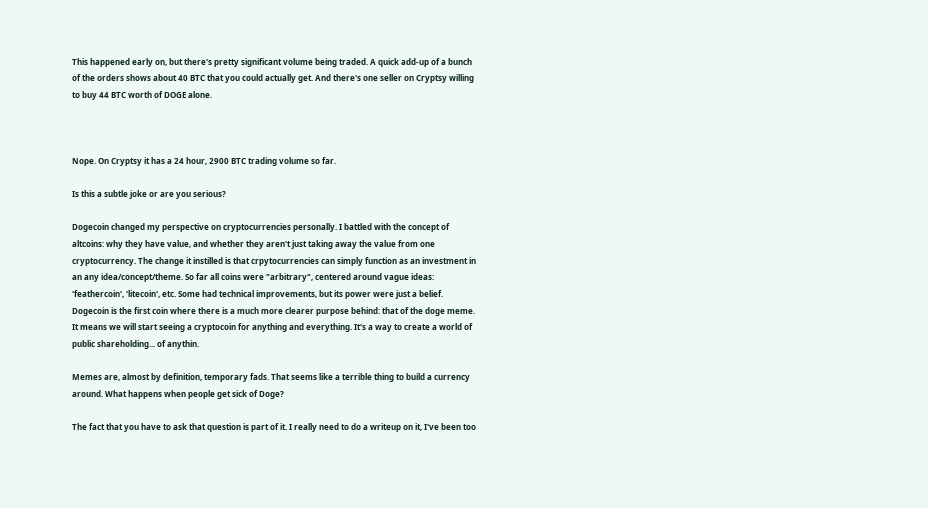This happened early on, but there's pretty significant volume being traded. A quick add-up of a bunch of the orders shows about 40 BTC that you could actually get. And there's one seller on Cryptsy willing to buy 44 BTC worth of DOGE alone.



Nope. On Cryptsy it has a 24 hour, 2900 BTC trading volume so far.

Is this a subtle joke or are you serious?

Dogecoin changed my perspective on cryptocurrencies personally. I battled with the concept of altcoins: why they have value, and whether they aren't just taking away the value from one cryptocurrency. The change it instilled is that crpytocurrencies can simply function as an investment in an any idea/concept/theme. So far all coins were "arbitrary", centered around vague ideas: 'feathercoin', 'litecoin', etc. Some had technical improvements, but its power were just a belief. Dogecoin is the first coin where there is a much more clearer purpose behind: that of the doge meme. It means we will start seeing a cryptocoin for anything and everything. It's a way to create a world of public shareholding... of anythin.

Memes are, almost by definition, temporary fads. That seems like a terrible thing to build a currency around. What happens when people get sick of Doge?

The fact that you have to ask that question is part of it. I really need to do a writeup on it, I've been too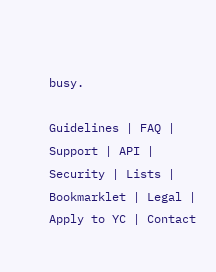busy.

Guidelines | FAQ | Support | API | Security | Lists | Bookmarklet | Legal | Apply to YC | Contact